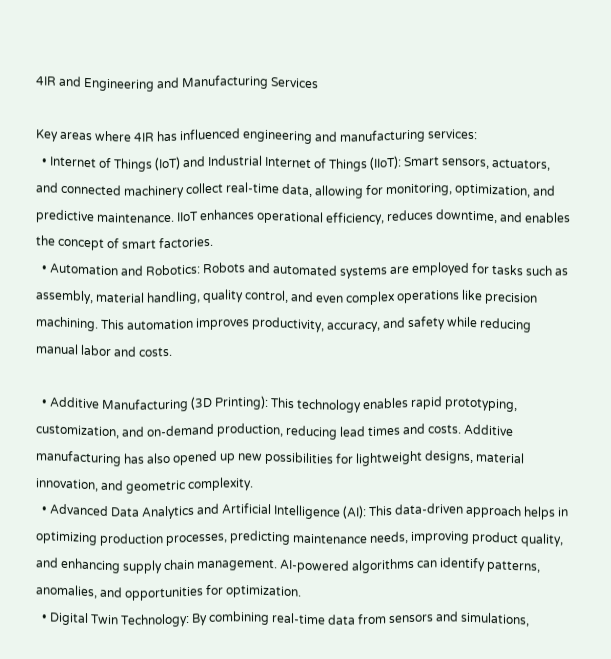4IR and Engineering and Manufacturing Services

Key areas where 4IR has influenced engineering and manufacturing services:
  • Internet of Things (IoT) and Industrial Internet of Things (IIoT): Smart sensors, actuators, and connected machinery collect real-time data, allowing for monitoring, optimization, and predictive maintenance. IIoT enhances operational efficiency, reduces downtime, and enables the concept of smart factories.
  • Automation and Robotics: Robots and automated systems are employed for tasks such as assembly, material handling, quality control, and even complex operations like precision machining. This automation improves productivity, accuracy, and safety while reducing manual labor and costs.

  • Additive Manufacturing (3D Printing): This technology enables rapid prototyping, customization, and on-demand production, reducing lead times and costs. Additive manufacturing has also opened up new possibilities for lightweight designs, material innovation, and geometric complexity.
  • Advanced Data Analytics and Artificial Intelligence (AI): This data-driven approach helps in optimizing production processes, predicting maintenance needs, improving product quality, and enhancing supply chain management. AI-powered algorithms can identify patterns, anomalies, and opportunities for optimization.
  • Digital Twin Technology: By combining real-time data from sensors and simulations,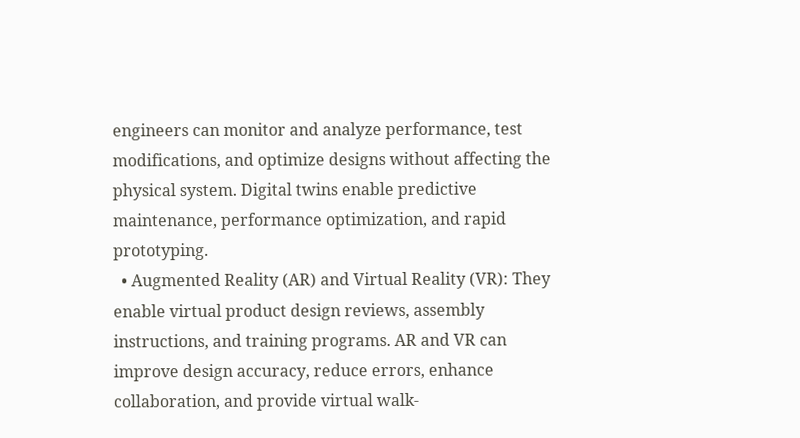engineers can monitor and analyze performance, test modifications, and optimize designs without affecting the physical system. Digital twins enable predictive maintenance, performance optimization, and rapid prototyping.
  • Augmented Reality (AR) and Virtual Reality (VR): They enable virtual product design reviews, assembly instructions, and training programs. AR and VR can improve design accuracy, reduce errors, enhance collaboration, and provide virtual walk-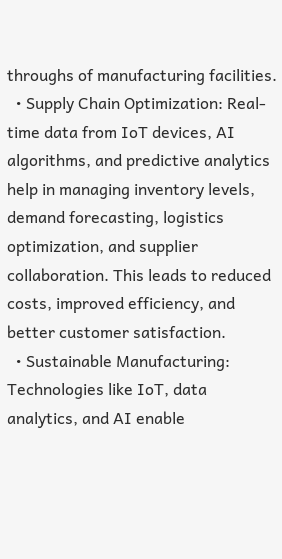throughs of manufacturing facilities.
  • Supply Chain Optimization: Real-time data from IoT devices, AI algorithms, and predictive analytics help in managing inventory levels, demand forecasting, logistics optimization, and supplier collaboration. This leads to reduced costs, improved efficiency, and better customer satisfaction.
  • Sustainable Manufacturing: Technologies like IoT, data analytics, and AI enable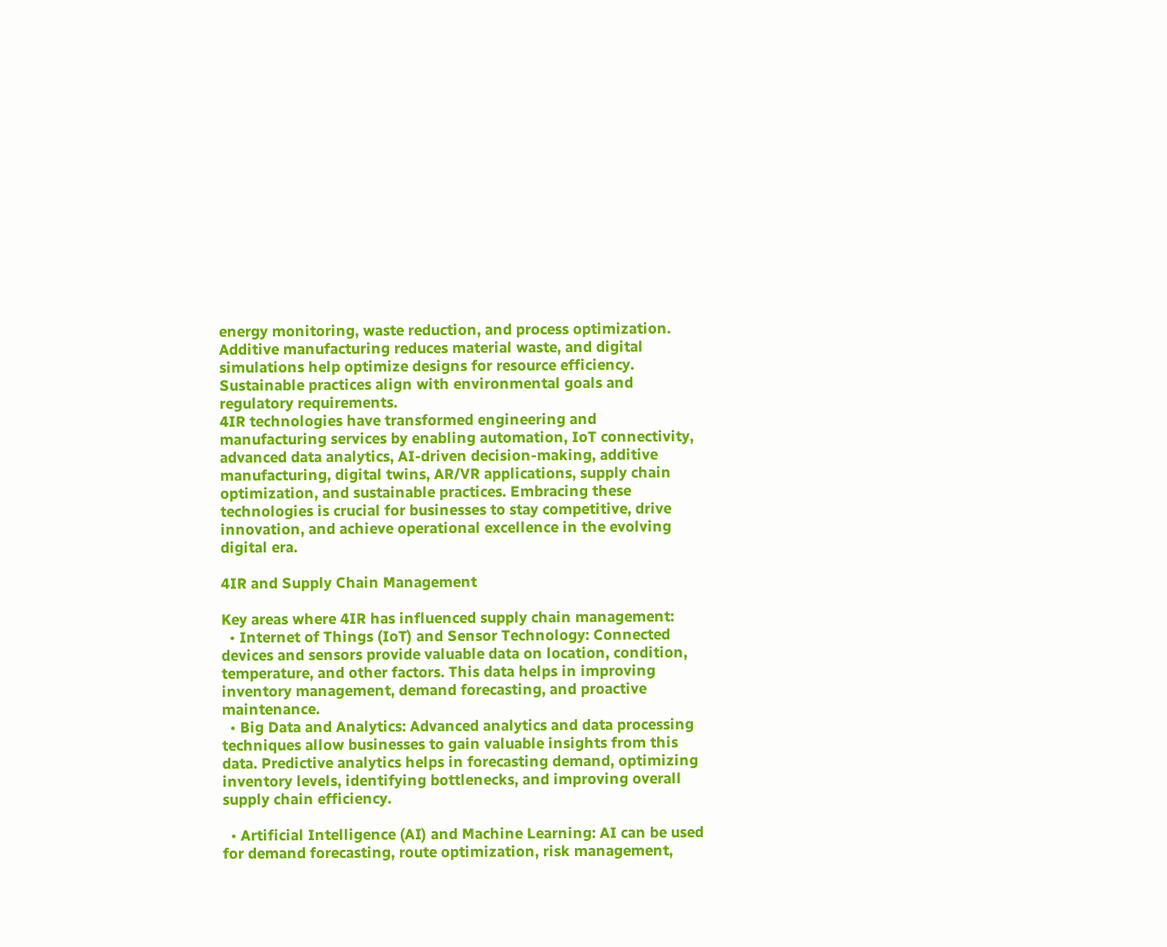energy monitoring, waste reduction, and process optimization. Additive manufacturing reduces material waste, and digital simulations help optimize designs for resource efficiency. Sustainable practices align with environmental goals and regulatory requirements.
4IR technologies have transformed engineering and manufacturing services by enabling automation, IoT connectivity, advanced data analytics, AI-driven decision-making, additive manufacturing, digital twins, AR/VR applications, supply chain optimization, and sustainable practices. Embracing these technologies is crucial for businesses to stay competitive, drive innovation, and achieve operational excellence in the evolving digital era.

4IR and Supply Chain Management

Key areas where 4IR has influenced supply chain management:
  • Internet of Things (IoT) and Sensor Technology: Connected devices and sensors provide valuable data on location, condition, temperature, and other factors. This data helps in improving inventory management, demand forecasting, and proactive maintenance.
  • Big Data and Analytics: Advanced analytics and data processing techniques allow businesses to gain valuable insights from this data. Predictive analytics helps in forecasting demand, optimizing inventory levels, identifying bottlenecks, and improving overall supply chain efficiency.

  • Artificial Intelligence (AI) and Machine Learning: AI can be used for demand forecasting, route optimization, risk management,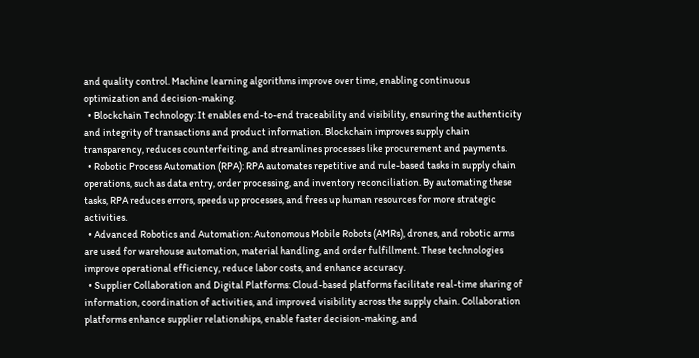and quality control. Machine learning algorithms improve over time, enabling continuous optimization and decision-making.
  • Blockchain Technology: It enables end-to-end traceability and visibility, ensuring the authenticity and integrity of transactions and product information. Blockchain improves supply chain transparency, reduces counterfeiting, and streamlines processes like procurement and payments.
  • Robotic Process Automation (RPA): RPA automates repetitive and rule-based tasks in supply chain operations, such as data entry, order processing, and inventory reconciliation. By automating these tasks, RPA reduces errors, speeds up processes, and frees up human resources for more strategic activities.
  • Advanced Robotics and Automation: Autonomous Mobile Robots (AMRs), drones, and robotic arms are used for warehouse automation, material handling, and order fulfillment. These technologies improve operational efficiency, reduce labor costs, and enhance accuracy.
  • Supplier Collaboration and Digital Platforms: Cloud-based platforms facilitate real-time sharing of information, coordination of activities, and improved visibility across the supply chain. Collaboration platforms enhance supplier relationships, enable faster decision-making, and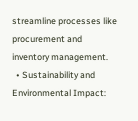streamline processes like procurement and inventory management.
  • Sustainability and Environmental Impact: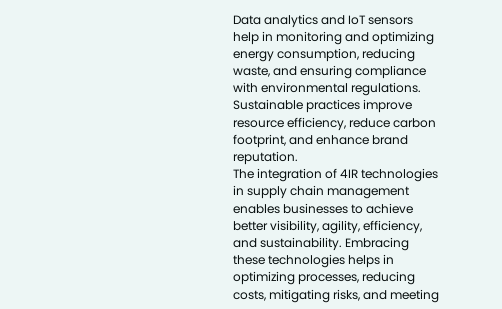Data analytics and IoT sensors help in monitoring and optimizing energy consumption, reducing waste, and ensuring compliance with environmental regulations. Sustainable practices improve resource efficiency, reduce carbon footprint, and enhance brand reputation.
The integration of 4IR technologies in supply chain management enables businesses to achieve better visibility, agility, efficiency, and sustainability. Embracing these technologies helps in optimizing processes, reducing costs, mitigating risks, and meeting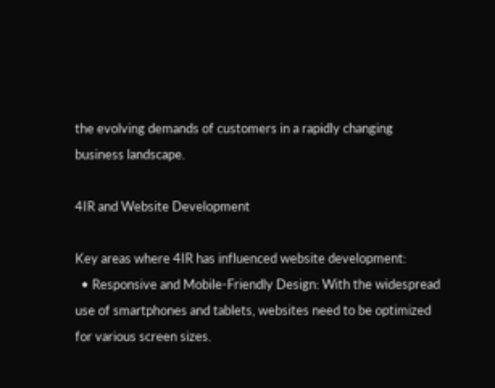the evolving demands of customers in a rapidly changing business landscape.

4IR and Website Development

Key areas where 4IR has influenced website development:
  • Responsive and Mobile-Friendly Design: With the widespread use of smartphones and tablets, websites need to be optimized for various screen sizes.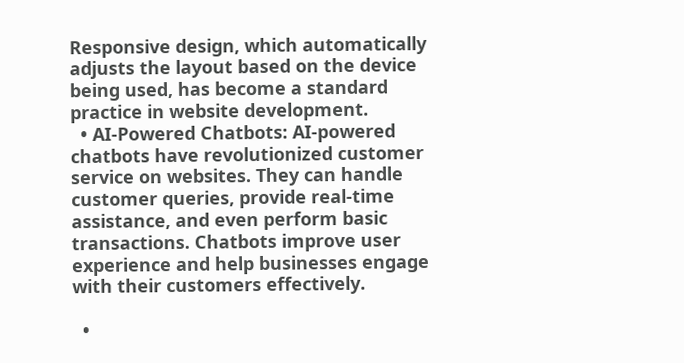Responsive design, which automatically adjusts the layout based on the device being used, has become a standard practice in website development.
  • AI-Powered Chatbots: AI-powered chatbots have revolutionized customer service on websites. They can handle customer queries, provide real-time assistance, and even perform basic transactions. Chatbots improve user experience and help businesses engage with their customers effectively.

  •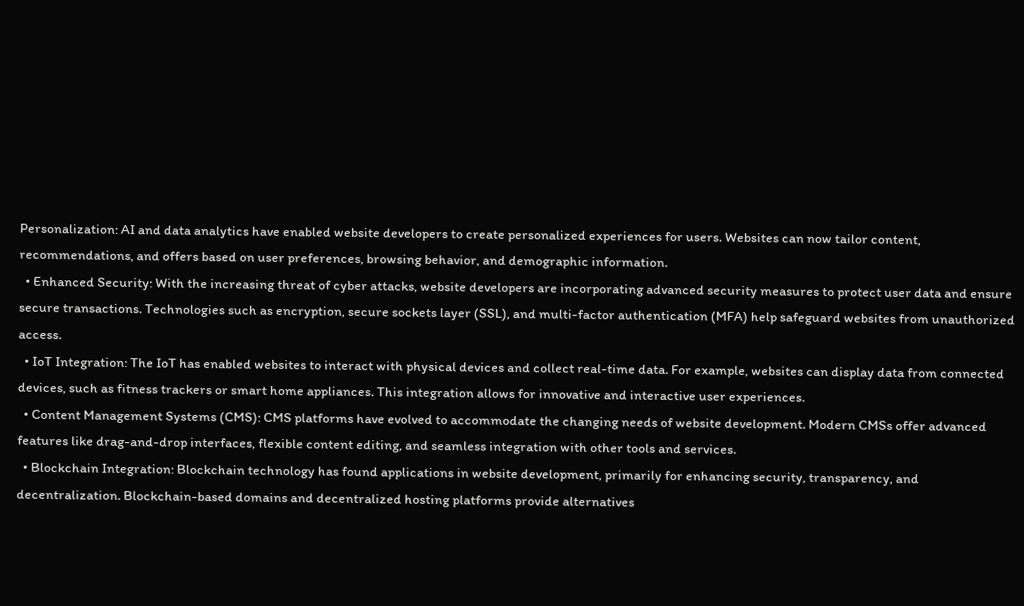Personalization: AI and data analytics have enabled website developers to create personalized experiences for users. Websites can now tailor content, recommendations, and offers based on user preferences, browsing behavior, and demographic information.
  • Enhanced Security: With the increasing threat of cyber attacks, website developers are incorporating advanced security measures to protect user data and ensure secure transactions. Technologies such as encryption, secure sockets layer (SSL), and multi-factor authentication (MFA) help safeguard websites from unauthorized access.
  • IoT Integration: The IoT has enabled websites to interact with physical devices and collect real-time data. For example, websites can display data from connected devices, such as fitness trackers or smart home appliances. This integration allows for innovative and interactive user experiences.
  • Content Management Systems (CMS): CMS platforms have evolved to accommodate the changing needs of website development. Modern CMSs offer advanced features like drag-and-drop interfaces, flexible content editing, and seamless integration with other tools and services.
  • Blockchain Integration: Blockchain technology has found applications in website development, primarily for enhancing security, transparency, and decentralization. Blockchain-based domains and decentralized hosting platforms provide alternatives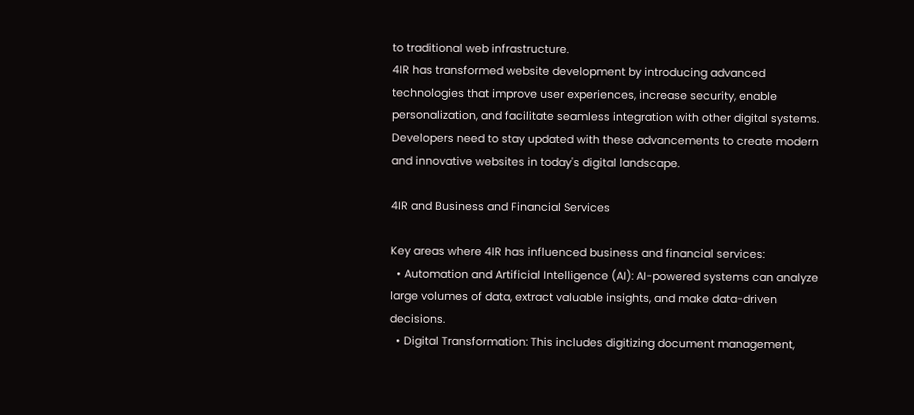to traditional web infrastructure.
4IR has transformed website development by introducing advanced technologies that improve user experiences, increase security, enable personalization, and facilitate seamless integration with other digital systems. Developers need to stay updated with these advancements to create modern and innovative websites in today's digital landscape.

4IR and Business and Financial Services

Key areas where 4IR has influenced business and financial services:
  • Automation and Artificial Intelligence (AI): AI-powered systems can analyze large volumes of data, extract valuable insights, and make data-driven decisions.
  • Digital Transformation: This includes digitizing document management,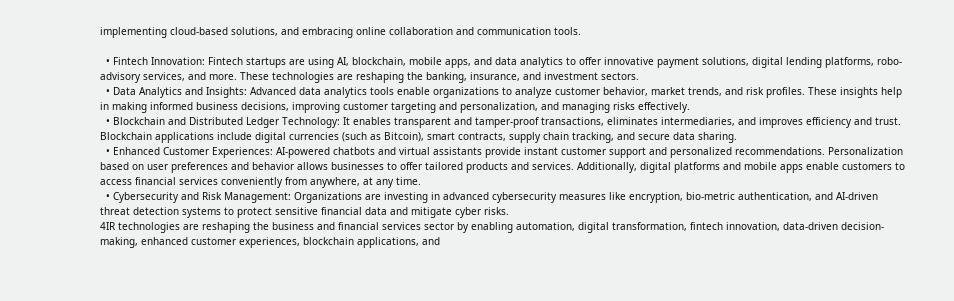implementing cloud-based solutions, and embracing online collaboration and communication tools.

  • Fintech Innovation: Fintech startups are using AI, blockchain, mobile apps, and data analytics to offer innovative payment solutions, digital lending platforms, robo-advisory services, and more. These technologies are reshaping the banking, insurance, and investment sectors.
  • Data Analytics and Insights: Advanced data analytics tools enable organizations to analyze customer behavior, market trends, and risk profiles. These insights help in making informed business decisions, improving customer targeting and personalization, and managing risks effectively.
  • Blockchain and Distributed Ledger Technology: It enables transparent and tamper-proof transactions, eliminates intermediaries, and improves efficiency and trust. Blockchain applications include digital currencies (such as Bitcoin), smart contracts, supply chain tracking, and secure data sharing.
  • Enhanced Customer Experiences: AI-powered chatbots and virtual assistants provide instant customer support and personalized recommendations. Personalization based on user preferences and behavior allows businesses to offer tailored products and services. Additionally, digital platforms and mobile apps enable customers to access financial services conveniently from anywhere, at any time.
  • Cybersecurity and Risk Management: Organizations are investing in advanced cybersecurity measures like encryption, bio-metric authentication, and AI-driven threat detection systems to protect sensitive financial data and mitigate cyber risks.
4IR technologies are reshaping the business and financial services sector by enabling automation, digital transformation, fintech innovation, data-driven decision-making, enhanced customer experiences, blockchain applications, and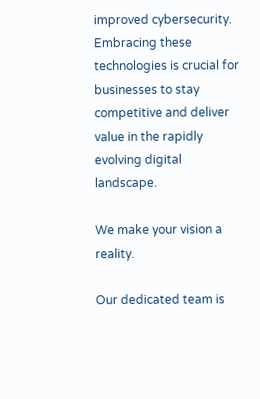improved cybersecurity. Embracing these technologies is crucial for businesses to stay competitive and deliver value in the rapidly evolving digital landscape.

We make your vision a reality.

Our dedicated team is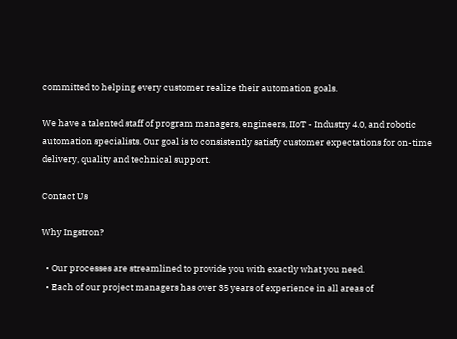committed to helping every customer realize their automation goals.

We have a talented staff of program managers, engineers, IIoT - Industry 4.0, and robotic automation specialists. Our goal is to consistently satisfy customer expectations for on-time delivery, quality and technical support.

Contact Us

Why Ingstron?

  • Our processes are streamlined to provide you with exactly what you need.
  • Each of our project managers has over 35 years of experience in all areas of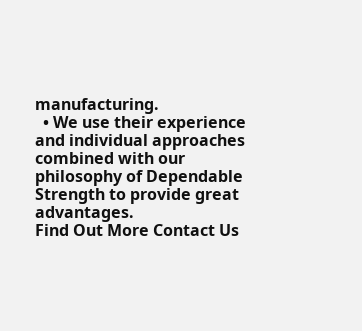manufacturing.
  • We use their experience and individual approaches combined with our philosophy of Dependable Strength to provide great advantages.
Find Out More Contact Us